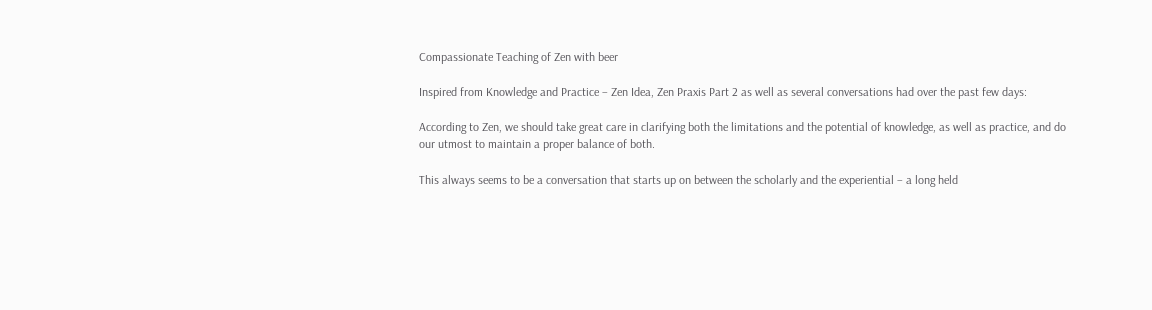Compassionate Teaching of Zen with beer

Inspired from Knowledge and Practice – Zen Idea, Zen Praxis Part 2 as well as several conversations had over the past few days:

According to Zen, we should take great care in clarifying both the limitations and the potential of knowledge, as well as practice, and do our utmost to maintain a proper balance of both.

This always seems to be a conversation that starts up on between the scholarly and the experiential – a long held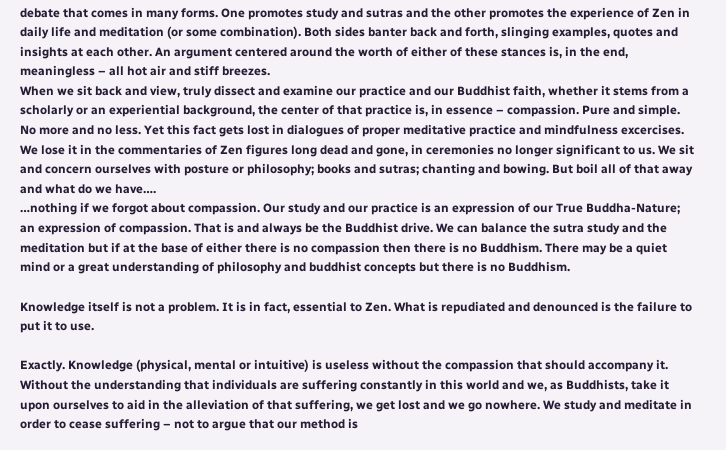debate that comes in many forms. One promotes study and sutras and the other promotes the experience of Zen in daily life and meditation (or some combination). Both sides banter back and forth, slinging examples, quotes and insights at each other. An argument centered around the worth of either of these stances is, in the end, meaningless – all hot air and stiff breezes.
When we sit back and view, truly dissect and examine our practice and our Buddhist faith, whether it stems from a scholarly or an experiential background, the center of that practice is, in essence – compassion. Pure and simple. No more and no less. Yet this fact gets lost in dialogues of proper meditative practice and mindfulness excercises. We lose it in the commentaries of Zen figures long dead and gone, in ceremonies no longer significant to us. We sit and concern ourselves with posture or philosophy; books and sutras; chanting and bowing. But boil all of that away and what do we have….
…nothing if we forgot about compassion. Our study and our practice is an expression of our True Buddha-Nature; an expression of compassion. That is and always be the Buddhist drive. We can balance the sutra study and the meditation but if at the base of either there is no compassion then there is no Buddhism. There may be a quiet mind or a great understanding of philosophy and buddhist concepts but there is no Buddhism.

Knowledge itself is not a problem. It is in fact, essential to Zen. What is repudiated and denounced is the failure to put it to use.

Exactly. Knowledge (physical, mental or intuitive) is useless without the compassion that should accompany it. Without the understanding that individuals are suffering constantly in this world and we, as Buddhists, take it upon ourselves to aid in the alleviation of that suffering, we get lost and we go nowhere. We study and meditate in order to cease suffering – not to argue that our method is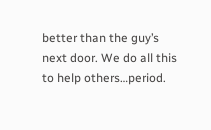better than the guy’s next door. We do all this to help others…period.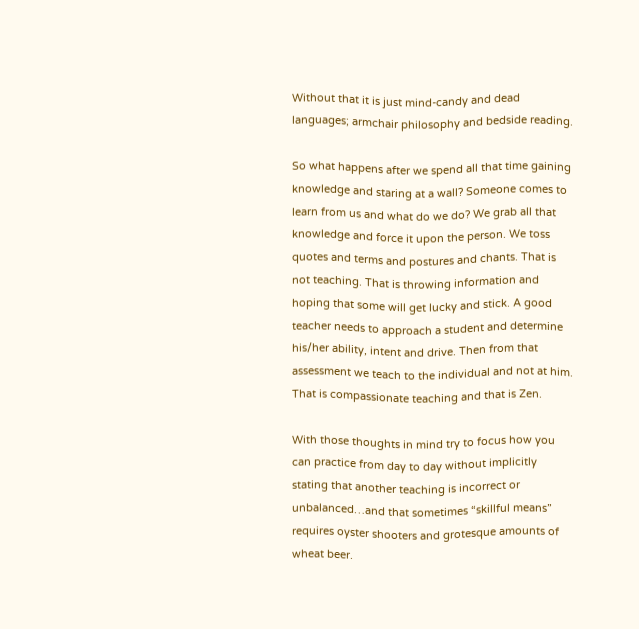Without that it is just mind-candy and dead languages; armchair philosophy and bedside reading.

So what happens after we spend all that time gaining knowledge and staring at a wall? Someone comes to learn from us and what do we do? We grab all that knowledge and force it upon the person. We toss quotes and terms and postures and chants. That is not teaching. That is throwing information and hoping that some will get lucky and stick. A good teacher needs to approach a student and determine his/her ability, intent and drive. Then from that assessment we teach to the individual and not at him. That is compassionate teaching and that is Zen.

With those thoughts in mind try to focus how you can practice from day to day without implicitly stating that another teaching is incorrect or unbalanced…and that sometimes “skillful means” requires oyster shooters and grotesque amounts of wheat beer.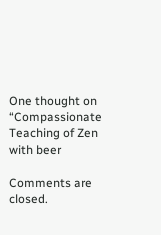One thought on “Compassionate Teaching of Zen with beer

Comments are closed.